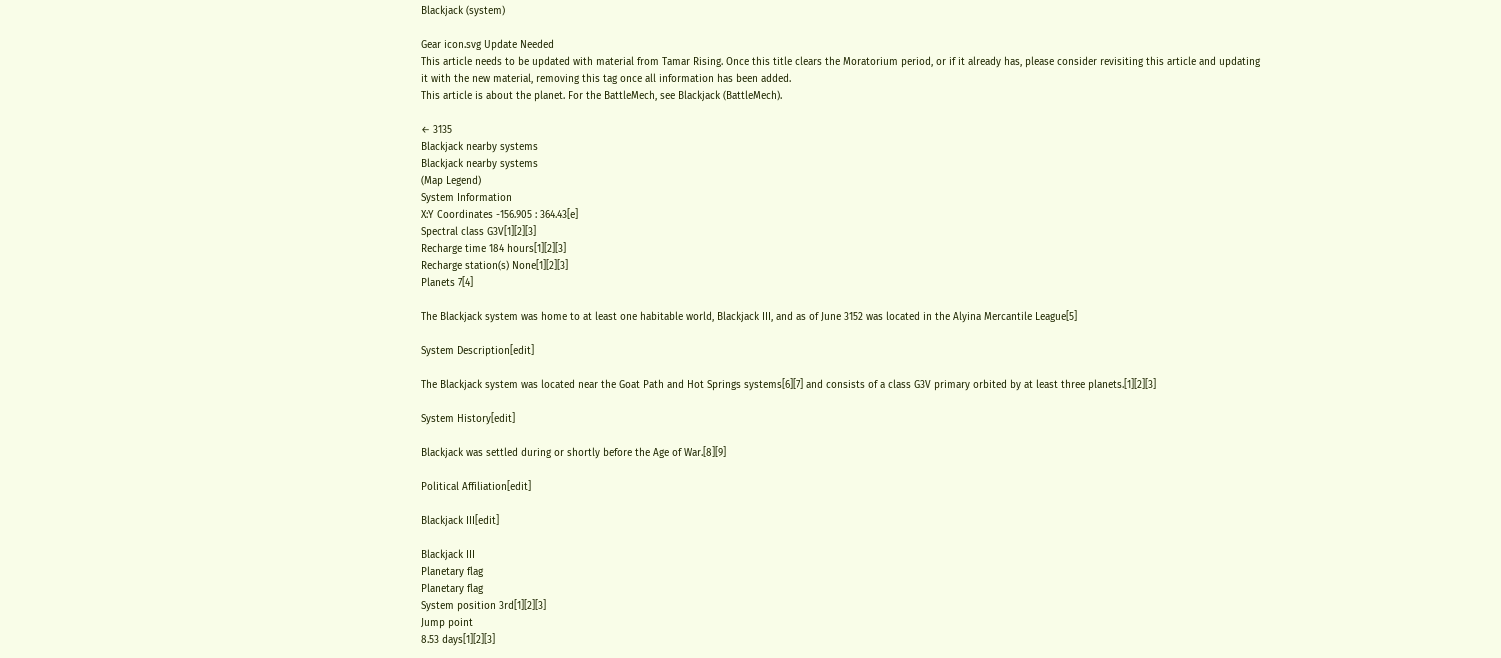Blackjack (system)

Gear icon.svg Update Needed
This article needs to be updated with material from Tamar Rising. Once this title clears the Moratorium period, or if it already has, please consider revisiting this article and updating it with the new material, removing this tag once all information has been added.
This article is about the planet. For the BattleMech, see Blackjack (BattleMech).

← 3135
Blackjack nearby systems
Blackjack nearby systems
(Map Legend)
System Information
X:Y Coordinates -156.905 : 364.43[e]
Spectral class G3V[1][2][3]
Recharge time 184 hours[1][2][3]
Recharge station(s) None[1][2][3]
Planets 7[4]

The Blackjack system was home to at least one habitable world, Blackjack III, and as of June 3152 was located in the Alyina Mercantile League[5]

System Description[edit]

The Blackjack system was located near the Goat Path and Hot Springs systems[6][7] and consists of a class G3V primary orbited by at least three planets.[1][2][3]

System History[edit]

Blackjack was settled during or shortly before the Age of War.[8][9]

Political Affiliation[edit]

Blackjack III[edit]

Blackjack III
Planetary flag
Planetary flag
System position 3rd[1][2][3]
Jump point
8.53 days[1][2][3]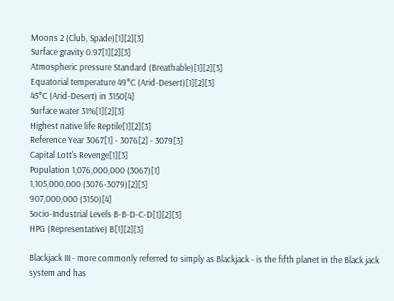Moons 2 (Club, Spade)[1][2][3]
Surface gravity 0.97[1][2][3]
Atmospheric pressure Standard (Breathable)[1][2][3]
Equatorial temperature 49°C (Arid-Desert)[1][2][3]
45°C (Arid-Desert) in 3150[4]
Surface water 31%[1][2][3]
Highest native life Reptile[1][2][3]
Reference Year 3067[1] - 3076[2] - 3079[3]
Capital Lott's Revenge[1][3]
Population 1,076,000,000 (3067)[1]
1,105,000,000 (3076-3079)[2][3]
907,000,000 (3150)[4]
Socio-Industrial Levels B-B-D-C-D[1][2][3]
HPG (Representative) B[1][2][3]

Blackjack III - more commonly referred to simply as Blackjack - is the fifth planet in the Black jack system and has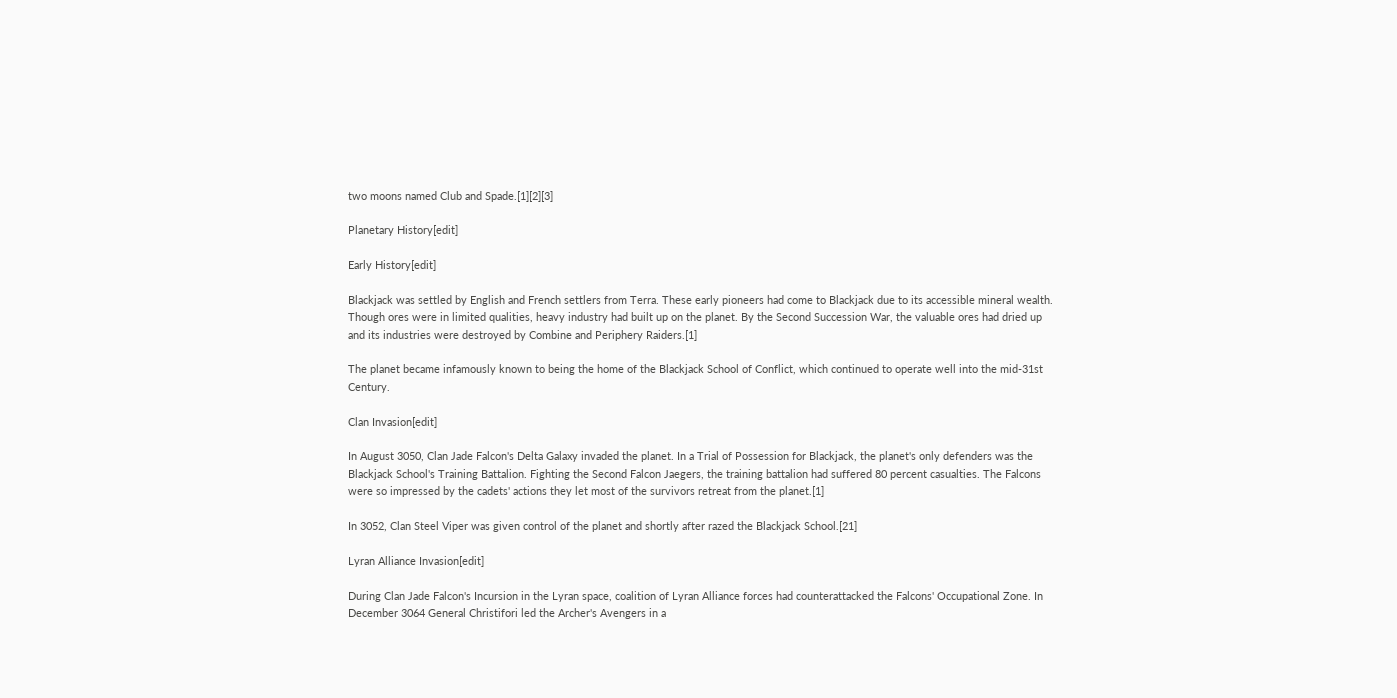two moons named Club and Spade.[1][2][3]

Planetary History[edit]

Early History[edit]

Blackjack was settled by English and French settlers from Terra. These early pioneers had come to Blackjack due to its accessible mineral wealth. Though ores were in limited qualities, heavy industry had built up on the planet. By the Second Succession War, the valuable ores had dried up and its industries were destroyed by Combine and Periphery Raiders.[1]

The planet became infamously known to being the home of the Blackjack School of Conflict, which continued to operate well into the mid-31st Century.

Clan Invasion[edit]

In August 3050, Clan Jade Falcon's Delta Galaxy invaded the planet. In a Trial of Possession for Blackjack, the planet's only defenders was the Blackjack School's Training Battalion. Fighting the Second Falcon Jaegers, the training battalion had suffered 80 percent casualties. The Falcons were so impressed by the cadets' actions they let most of the survivors retreat from the planet.[1]

In 3052, Clan Steel Viper was given control of the planet and shortly after razed the Blackjack School.[21]

Lyran Alliance Invasion[edit]

During Clan Jade Falcon's Incursion in the Lyran space, coalition of Lyran Alliance forces had counterattacked the Falcons' Occupational Zone. In December 3064 General Christifori led the Archer's Avengers in a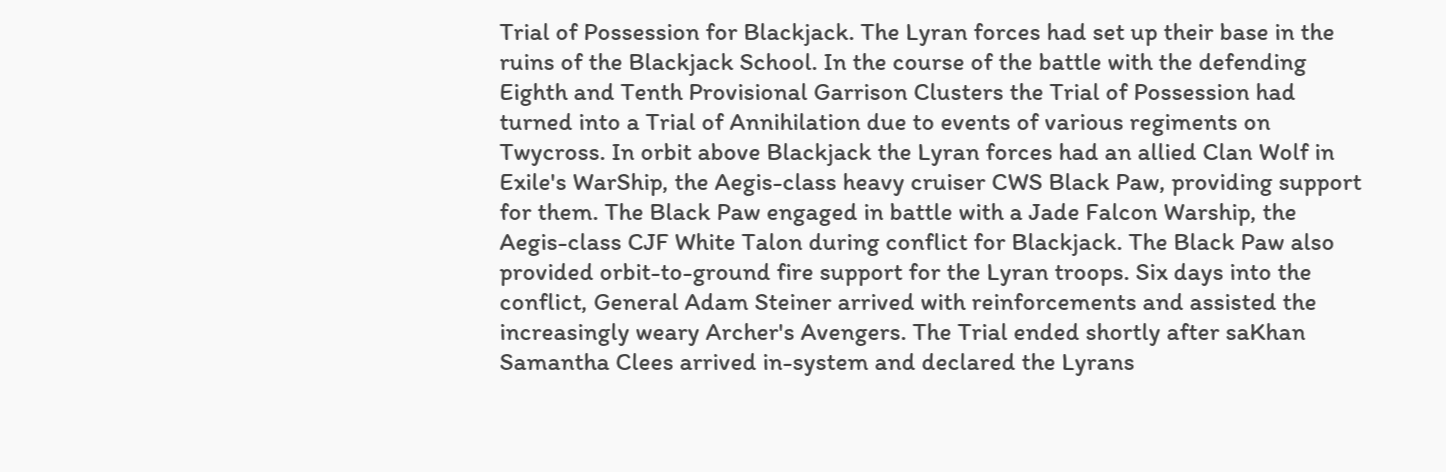Trial of Possession for Blackjack. The Lyran forces had set up their base in the ruins of the Blackjack School. In the course of the battle with the defending Eighth and Tenth Provisional Garrison Clusters the Trial of Possession had turned into a Trial of Annihilation due to events of various regiments on Twycross. In orbit above Blackjack the Lyran forces had an allied Clan Wolf in Exile's WarShip, the Aegis-class heavy cruiser CWS Black Paw, providing support for them. The Black Paw engaged in battle with a Jade Falcon Warship, the Aegis-class CJF White Talon during conflict for Blackjack. The Black Paw also provided orbit-to-ground fire support for the Lyran troops. Six days into the conflict, General Adam Steiner arrived with reinforcements and assisted the increasingly weary Archer's Avengers. The Trial ended shortly after saKhan Samantha Clees arrived in-system and declared the Lyrans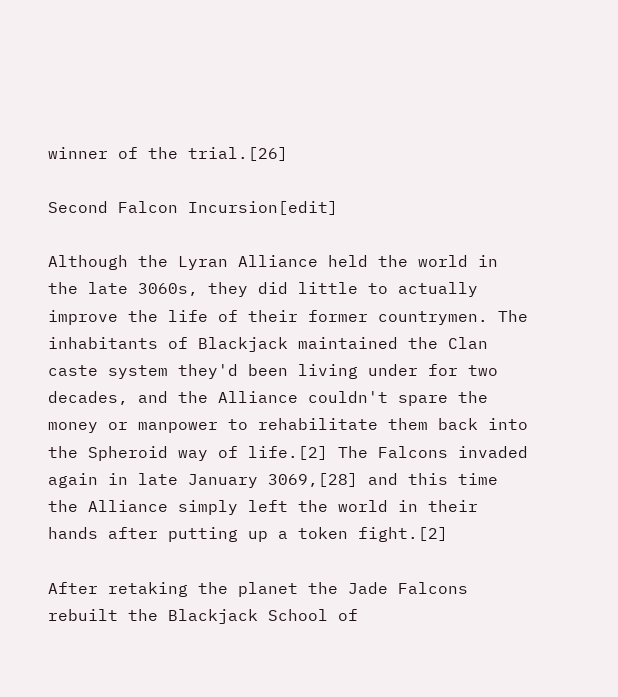winner of the trial.[26]

Second Falcon Incursion[edit]

Although the Lyran Alliance held the world in the late 3060s, they did little to actually improve the life of their former countrymen. The inhabitants of Blackjack maintained the Clan caste system they'd been living under for two decades, and the Alliance couldn't spare the money or manpower to rehabilitate them back into the Spheroid way of life.[2] The Falcons invaded again in late January 3069,[28] and this time the Alliance simply left the world in their hands after putting up a token fight.[2]

After retaking the planet the Jade Falcons rebuilt the Blackjack School of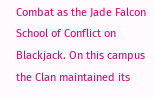Combat as the Jade Falcon School of Conflict on Blackjack. On this campus the Clan maintained its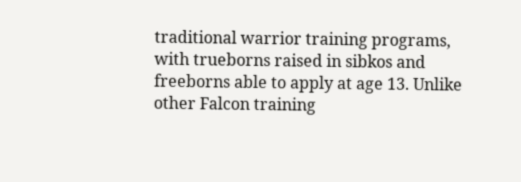traditional warrior training programs, with trueborns raised in sibkos and freeborns able to apply at age 13. Unlike other Falcon training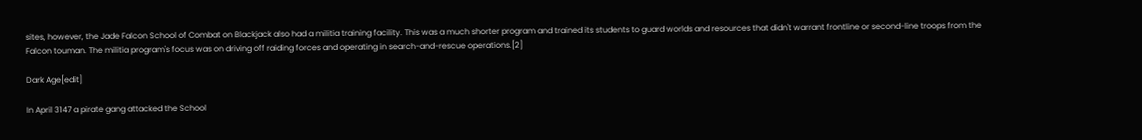sites, however, the Jade Falcon School of Combat on Blackjack also had a militia training facility. This was a much shorter program and trained its students to guard worlds and resources that didn't warrant frontline or second-line troops from the Falcon touman. The militia program's focus was on driving off raiding forces and operating in search-and-rescue operations.[2]

Dark Age[edit]

In April 3147 a pirate gang attacked the School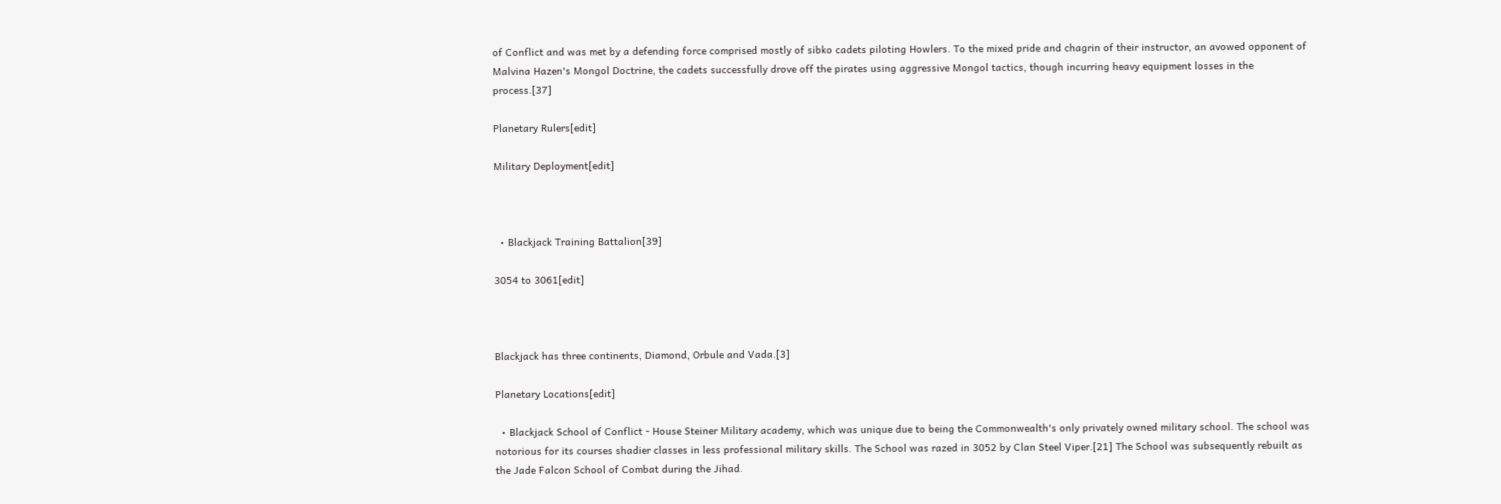of Conflict and was met by a defending force comprised mostly of sibko cadets piloting Howlers. To the mixed pride and chagrin of their instructor, an avowed opponent of Malvina Hazen's Mongol Doctrine, the cadets successfully drove off the pirates using aggressive Mongol tactics, though incurring heavy equipment losses in the process.[37]

Planetary Rulers[edit]

Military Deployment[edit]



  • Blackjack Training Battalion[39]

3054 to 3061[edit]



Blackjack has three continents, Diamond, Orbule and Vada.[3]

Planetary Locations[edit]

  • Blackjack School of Conflict - House Steiner Military academy, which was unique due to being the Commonwealth's only privately owned military school. The school was notorious for its courses shadier classes in less professional military skills. The School was razed in 3052 by Clan Steel Viper.[21] The School was subsequently rebuilt as the Jade Falcon School of Combat during the Jihad.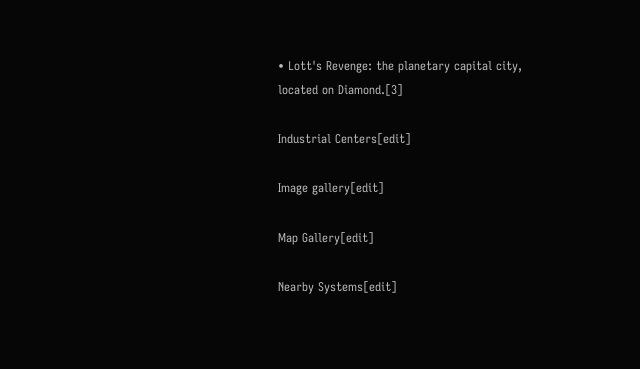• Lott's Revenge: the planetary capital city, located on Diamond.[3]

Industrial Centers[edit]

Image gallery[edit]

Map Gallery[edit]

Nearby Systems[edit]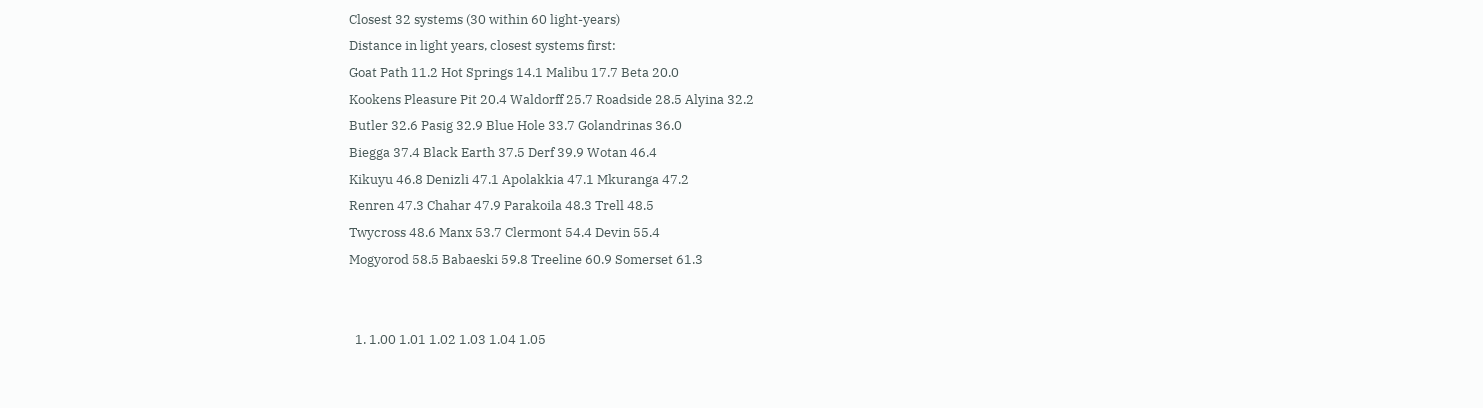Closest 32 systems (30 within 60 light-years)
Distance in light years, closest systems first:
Goat Path 11.2 Hot Springs 14.1 Malibu 17.7 Beta 20.0
Kookens Pleasure Pit 20.4 Waldorff 25.7 Roadside 28.5 Alyina 32.2
Butler 32.6 Pasig 32.9 Blue Hole 33.7 Golandrinas 36.0
Biegga 37.4 Black Earth 37.5 Derf 39.9 Wotan 46.4
Kikuyu 46.8 Denizli 47.1 Apolakkia 47.1 Mkuranga 47.2
Renren 47.3 Chahar 47.9 Parakoila 48.3 Trell 48.5
Twycross 48.6 Manx 53.7 Clermont 54.4 Devin 55.4
Mogyorod 58.5 Babaeski 59.8 Treeline 60.9 Somerset 61.3


  1. 1.00 1.01 1.02 1.03 1.04 1.05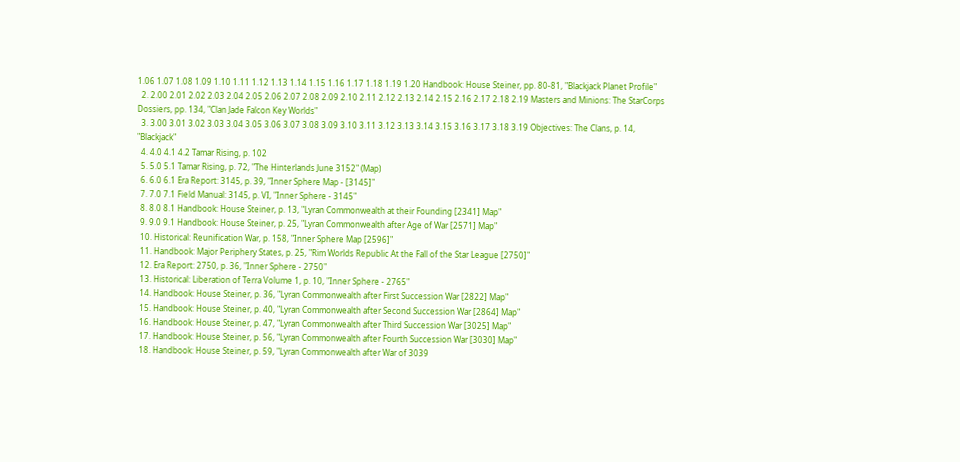1.06 1.07 1.08 1.09 1.10 1.11 1.12 1.13 1.14 1.15 1.16 1.17 1.18 1.19 1.20 Handbook: House Steiner, pp. 80-81, "Blackjack Planet Profile"
  2. 2.00 2.01 2.02 2.03 2.04 2.05 2.06 2.07 2.08 2.09 2.10 2.11 2.12 2.13 2.14 2.15 2.16 2.17 2.18 2.19 Masters and Minions: The StarCorps Dossiers, pp. 134, "Clan Jade Falcon Key Worlds"
  3. 3.00 3.01 3.02 3.03 3.04 3.05 3.06 3.07 3.08 3.09 3.10 3.11 3.12 3.13 3.14 3.15 3.16 3.17 3.18 3.19 Objectives: The Clans, p. 14, "Blackjack"
  4. 4.0 4.1 4.2 Tamar Rising, p. 102
  5. 5.0 5.1 Tamar Rising, p. 72, "The Hinterlands June 3152" (Map)
  6. 6.0 6.1 Era Report: 3145, p. 39, "Inner Sphere Map - [3145]"
  7. 7.0 7.1 Field Manual: 3145, p. VI, "Inner Sphere - 3145"
  8. 8.0 8.1 Handbook: House Steiner, p. 13, "Lyran Commonwealth at their Founding [2341] Map"
  9. 9.0 9.1 Handbook: House Steiner, p. 25, "Lyran Commonwealth after Age of War [2571] Map"
  10. Historical: Reunification War, p. 158, "Inner Sphere Map [2596]"
  11. Handbook: Major Periphery States, p. 25, "Rim Worlds Republic At the Fall of the Star League [2750]"
  12. Era Report: 2750, p. 36, "Inner Sphere - 2750"
  13. Historical: Liberation of Terra Volume 1, p. 10, "Inner Sphere - 2765"
  14. Handbook: House Steiner, p. 36, "Lyran Commonwealth after First Succession War [2822] Map"
  15. Handbook: House Steiner, p. 40, "Lyran Commonwealth after Second Succession War [2864] Map"
  16. Handbook: House Steiner, p. 47, "Lyran Commonwealth after Third Succession War [3025] Map"
  17. Handbook: House Steiner, p. 56, "Lyran Commonwealth after Fourth Succession War [3030] Map"
  18. Handbook: House Steiner, p. 59, "Lyran Commonwealth after War of 3039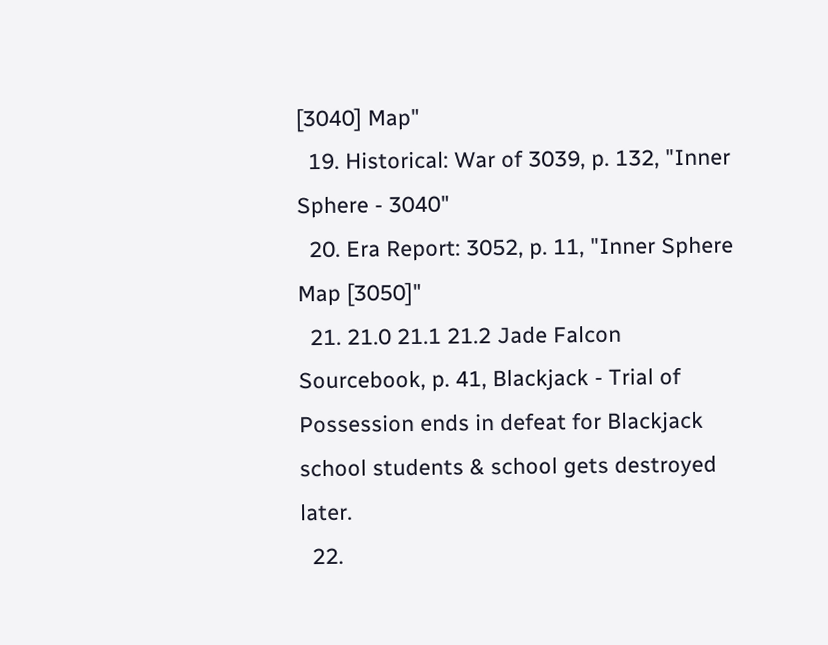[3040] Map"
  19. Historical: War of 3039, p. 132, "Inner Sphere - 3040"
  20. Era Report: 3052, p. 11, "Inner Sphere Map [3050]"
  21. 21.0 21.1 21.2 Jade Falcon Sourcebook, p. 41, Blackjack - Trial of Possession ends in defeat for Blackjack school students & school gets destroyed later.
  22.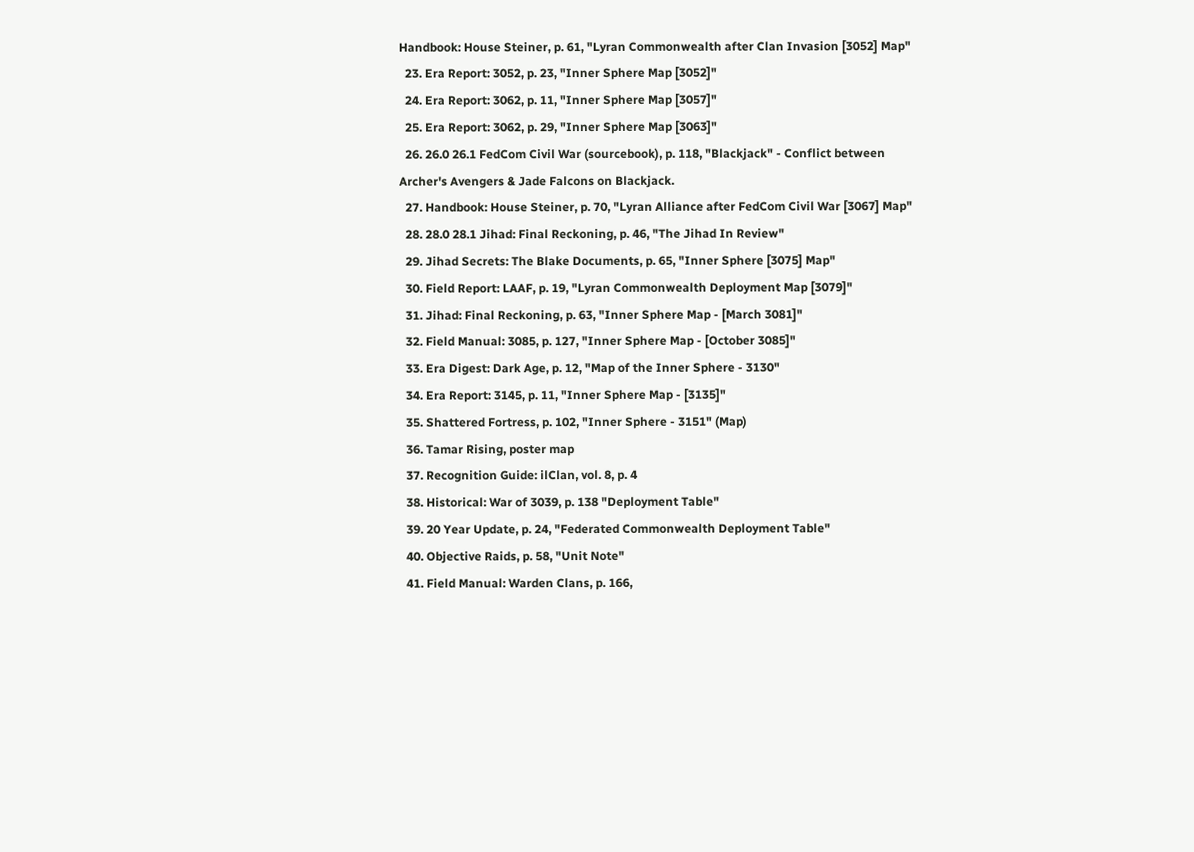Handbook: House Steiner, p. 61, "Lyran Commonwealth after Clan Invasion [3052] Map"
  23. Era Report: 3052, p. 23, "Inner Sphere Map [3052]"
  24. Era Report: 3062, p. 11, "Inner Sphere Map [3057]"
  25. Era Report: 3062, p. 29, "Inner Sphere Map [3063]"
  26. 26.0 26.1 FedCom Civil War (sourcebook), p. 118, "Blackjack" - Conflict between Archer's Avengers & Jade Falcons on Blackjack.
  27. Handbook: House Steiner, p. 70, "Lyran Alliance after FedCom Civil War [3067] Map"
  28. 28.0 28.1 Jihad: Final Reckoning, p. 46, "The Jihad In Review"
  29. Jihad Secrets: The Blake Documents, p. 65, "Inner Sphere [3075] Map"
  30. Field Report: LAAF, p. 19, "Lyran Commonwealth Deployment Map [3079]"
  31. Jihad: Final Reckoning, p. 63, "Inner Sphere Map - [March 3081]"
  32. Field Manual: 3085, p. 127, "Inner Sphere Map - [October 3085]"
  33. Era Digest: Dark Age, p. 12, "Map of the Inner Sphere - 3130"
  34. Era Report: 3145, p. 11, "Inner Sphere Map - [3135]"
  35. Shattered Fortress, p. 102, "Inner Sphere - 3151" (Map)
  36. Tamar Rising, poster map
  37. Recognition Guide: ilClan, vol. 8, p. 4
  38. Historical: War of 3039, p. 138 "Deployment Table"
  39. 20 Year Update, p. 24, "Federated Commonwealth Deployment Table"
  40. Objective Raids, p. 58, "Unit Note"
  41. Field Manual: Warden Clans, p. 166,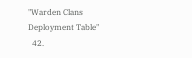"Warden Clans Deployment Table"
  42.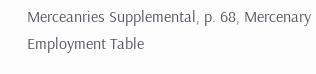Merceanries Supplemental, p. 68, Mercenary Employment Table